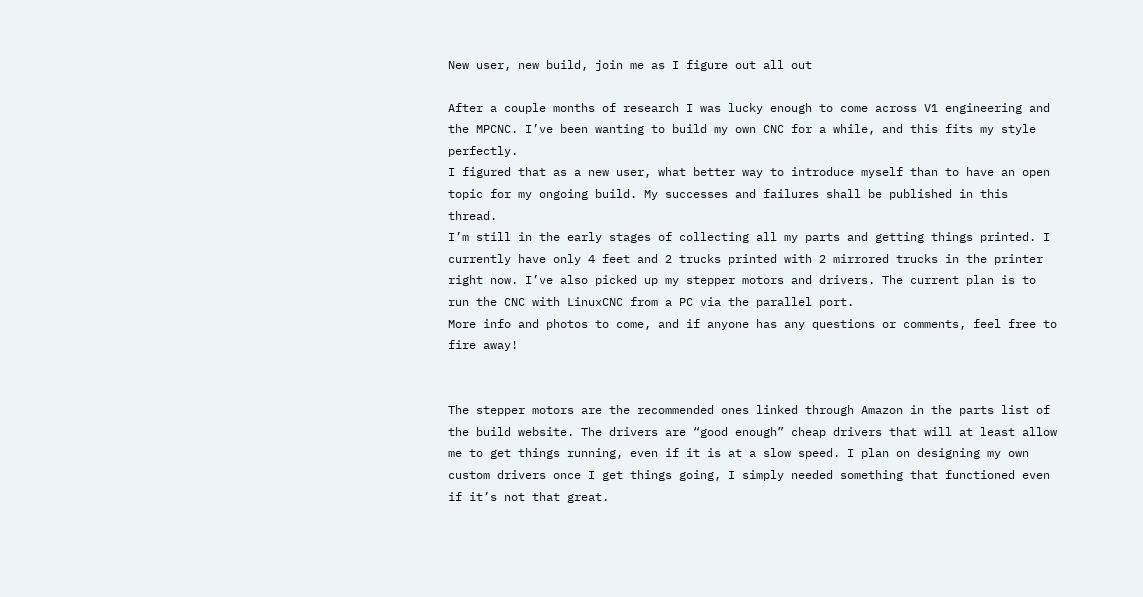New user, new build, join me as I figure out all out

After a couple months of research I was lucky enough to come across V1 engineering and the MPCNC. I’ve been wanting to build my own CNC for a while, and this fits my style perfectly.
I figured that as a new user, what better way to introduce myself than to have an open topic for my ongoing build. My successes and failures shall be published in this thread.
I’m still in the early stages of collecting all my parts and getting things printed. I currently have only 4 feet and 2 trucks printed with 2 mirrored trucks in the printer right now. I’ve also picked up my stepper motors and drivers. The current plan is to run the CNC with LinuxCNC from a PC via the parallel port.
More info and photos to come, and if anyone has any questions or comments, feel free to fire away!


The stepper motors are the recommended ones linked through Amazon in the parts list of the build website. The drivers are “good enough” cheap drivers that will at least allow me to get things running, even if it is at a slow speed. I plan on designing my own custom drivers once I get things going, I simply needed something that functioned even if it’s not that great.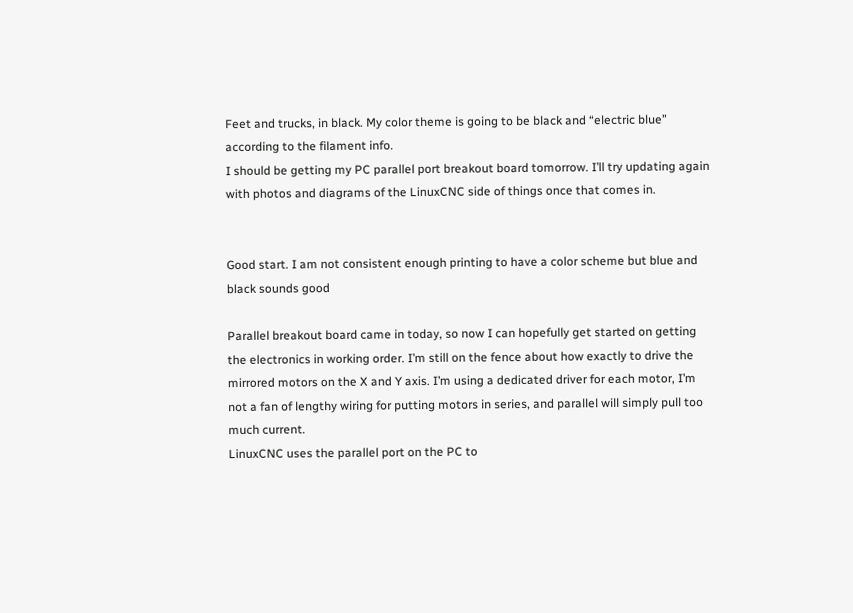Feet and trucks, in black. My color theme is going to be black and “electric blue” according to the filament info.
I should be getting my PC parallel port breakout board tomorrow. I’ll try updating again with photos and diagrams of the LinuxCNC side of things once that comes in.


Good start. I am not consistent enough printing to have a color scheme but blue and black sounds good

Parallel breakout board came in today, so now I can hopefully get started on getting the electronics in working order. I’m still on the fence about how exactly to drive the mirrored motors on the X and Y axis. I’m using a dedicated driver for each motor, I’m not a fan of lengthy wiring for putting motors in series, and parallel will simply pull too much current.
LinuxCNC uses the parallel port on the PC to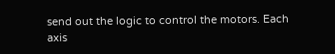send out the logic to control the motors. Each axis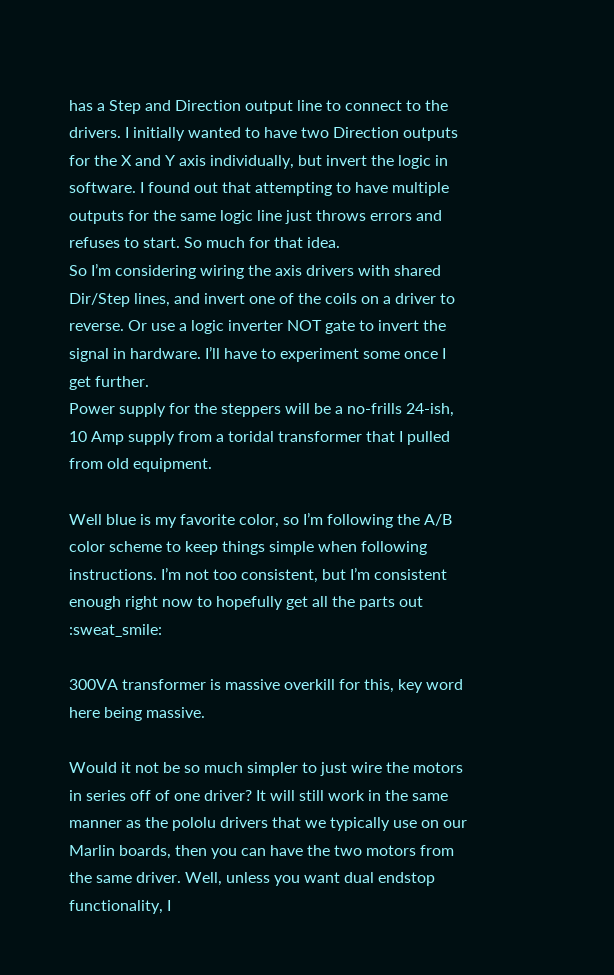has a Step and Direction output line to connect to the drivers. I initially wanted to have two Direction outputs for the X and Y axis individually, but invert the logic in software. I found out that attempting to have multiple outputs for the same logic line just throws errors and refuses to start. So much for that idea.
So I’m considering wiring the axis drivers with shared Dir/Step lines, and invert one of the coils on a driver to reverse. Or use a logic inverter NOT gate to invert the signal in hardware. I’ll have to experiment some once I get further.
Power supply for the steppers will be a no-frills 24-ish, 10 Amp supply from a toridal transformer that I pulled from old equipment.

Well blue is my favorite color, so I’m following the A/B color scheme to keep things simple when following instructions. I’m not too consistent, but I’m consistent enough right now to hopefully get all the parts out :sweat_smile:

300VA transformer is massive overkill for this, key word here being massive.

Would it not be so much simpler to just wire the motors in series off of one driver? It will still work in the same manner as the pololu drivers that we typically use on our Marlin boards, then you can have the two motors from the same driver. Well, unless you want dual endstop functionality, I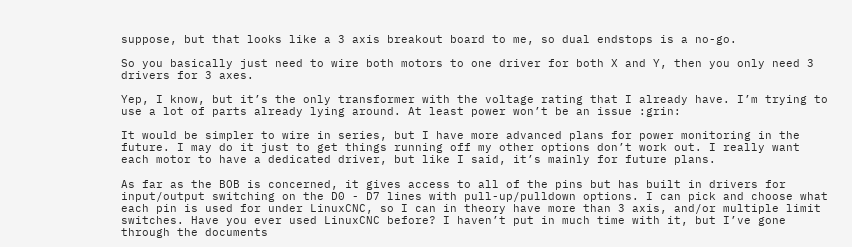suppose, but that looks like a 3 axis breakout board to me, so dual endstops is a no-go.

So you basically just need to wire both motors to one driver for both X and Y, then you only need 3 drivers for 3 axes.

Yep, I know, but it’s the only transformer with the voltage rating that I already have. I’m trying to use a lot of parts already lying around. At least power won’t be an issue :grin:

It would be simpler to wire in series, but I have more advanced plans for power monitoring in the future. I may do it just to get things running off my other options don’t work out. I really want each motor to have a dedicated driver, but like I said, it’s mainly for future plans.

As far as the BOB is concerned, it gives access to all of the pins but has built in drivers for input/output switching on the D0 - D7 lines with pull-up/pulldown options. I can pick and choose what each pin is used for under LinuxCNC, so I can in theory have more than 3 axis, and/or multiple limit switches. Have you ever used LinuxCNC before? I haven’t put in much time with it, but I’ve gone through the documents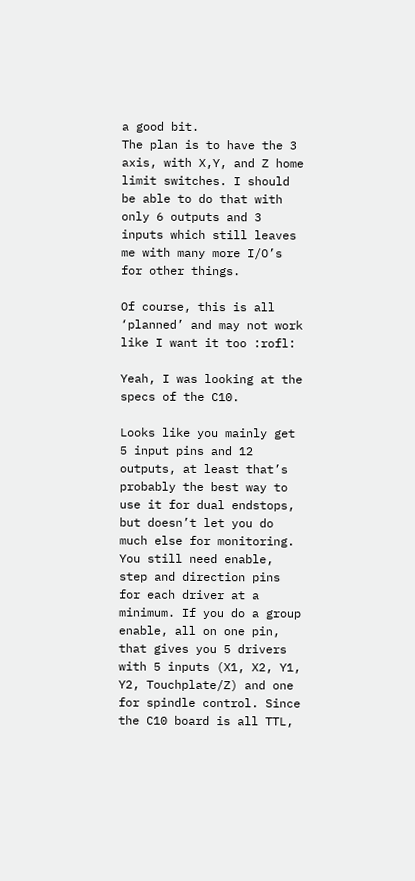a good bit.
The plan is to have the 3 axis, with X,Y, and Z home limit switches. I should be able to do that with only 6 outputs and 3 inputs which still leaves me with many more I/O’s for other things.

Of course, this is all ‘planned’ and may not work like I want it too :rofl:

Yeah, I was looking at the specs of the C10.

Looks like you mainly get 5 input pins and 12 outputs, at least that’s probably the best way to use it for dual endstops, but doesn’t let you do much else for monitoring. You still need enable, step and direction pins for each driver at a minimum. If you do a group enable, all on one pin, that gives you 5 drivers with 5 inputs (X1, X2, Y1, Y2, Touchplate/Z) and one for spindle control. Since the C10 board is all TTL,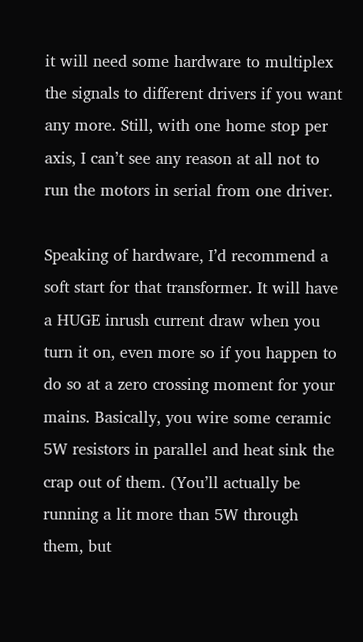it will need some hardware to multiplex the signals to different drivers if you want any more. Still, with one home stop per axis, I can’t see any reason at all not to run the motors in serial from one driver.

Speaking of hardware, I’d recommend a soft start for that transformer. It will have a HUGE inrush current draw when you turn it on, even more so if you happen to do so at a zero crossing moment for your mains. Basically, you wire some ceramic 5W resistors in parallel and heat sink the crap out of them. (You’ll actually be running a lit more than 5W through them, but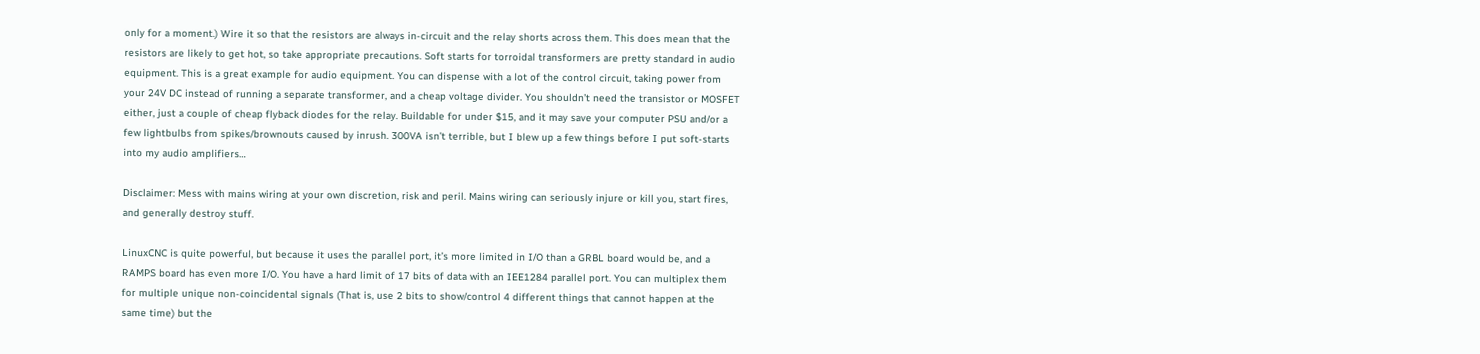only for a moment.) Wire it so that the resistors are always in-circuit and the relay shorts across them. This does mean that the resistors are likely to get hot, so take appropriate precautions. Soft starts for torroidal transformers are pretty standard in audio equipment. This is a great example for audio equipment. You can dispense with a lot of the control circuit, taking power from your 24V DC instead of running a separate transformer, and a cheap voltage divider. You shouldn’t need the transistor or MOSFET either, just a couple of cheap flyback diodes for the relay. Buildable for under $15, and it may save your computer PSU and/or a few lightbulbs from spikes/brownouts caused by inrush. 300VA isn’t terrible, but I blew up a few things before I put soft-starts into my audio amplifiers…

Disclaimer: Mess with mains wiring at your own discretion, risk and peril. Mains wiring can seriously injure or kill you, start fires, and generally destroy stuff.

LinuxCNC is quite powerful, but because it uses the parallel port, it’s more limited in I/O than a GRBL board would be, and a RAMPS board has even more I/O. You have a hard limit of 17 bits of data with an IEE1284 parallel port. You can multiplex them for multiple unique non-coincidental signals (That is, use 2 bits to show/control 4 different things that cannot happen at the same time) but the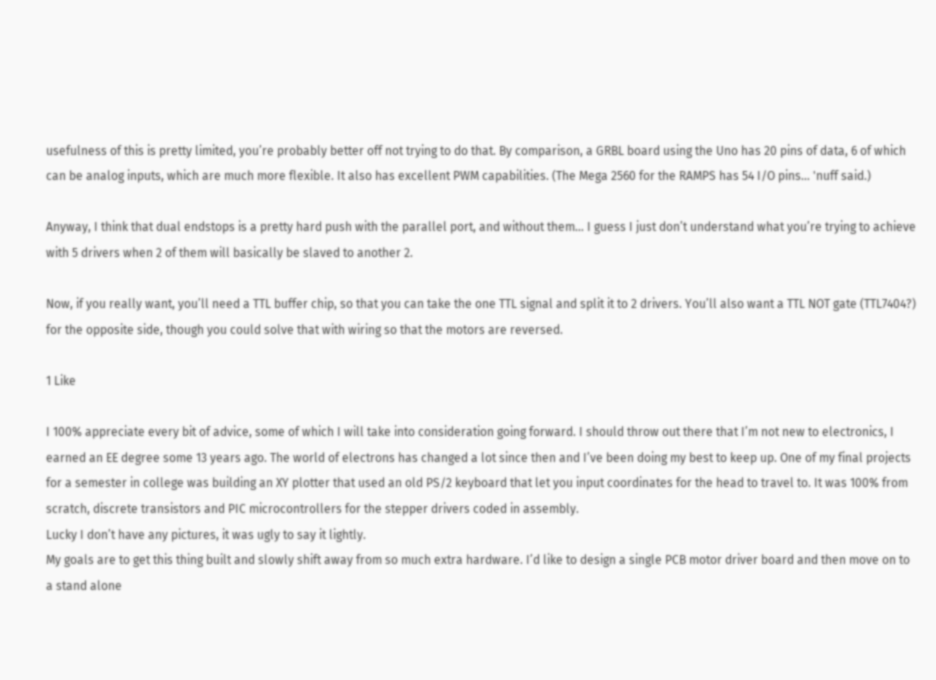usefulness of this is pretty limited, you’re probably better off not trying to do that. By comparison, a GRBL board using the Uno has 20 pins of data, 6 of which can be analog inputs, which are much more flexible. It also has excellent PWM capabilities. (The Mega 2560 for the RAMPS has 54 I/O pins… 'nuff said.)

Anyway, I think that dual endstops is a pretty hard push with the parallel port, and without them… I guess I just don’t understand what you’re trying to achieve with 5 drivers when 2 of them will basically be slaved to another 2.

Now, if you really want, you’ll need a TTL buffer chip, so that you can take the one TTL signal and split it to 2 drivers. You’ll also want a TTL NOT gate (TTL7404?) for the opposite side, though you could solve that with wiring so that the motors are reversed.

1 Like

I 100% appreciate every bit of advice, some of which I will take into consideration going forward. I should throw out there that I’m not new to electronics, I earned an EE degree some 13 years ago. The world of electrons has changed a lot since then and I’ve been doing my best to keep up. One of my final projects for a semester in college was building an XY plotter that used an old PS/2 keyboard that let you input coordinates for the head to travel to. It was 100% from scratch, discrete transistors and PIC microcontrollers for the stepper drivers coded in assembly.
Lucky I don’t have any pictures, it was ugly to say it lightly.
My goals are to get this thing built and slowly shift away from so much extra hardware. I’d like to design a single PCB motor driver board and then move on to a stand alone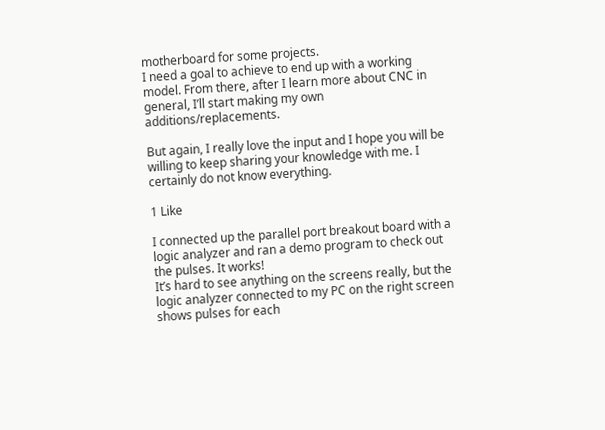motherboard for some projects.
I need a goal to achieve to end up with a working model. From there, after I learn more about CNC in general, I’ll start making my own additions/replacements.

But again, I really love the input and I hope you will be willing to keep sharing your knowledge with me. I certainly do not know everything.

1 Like

I connected up the parallel port breakout board with a logic analyzer and ran a demo program to check out the pulses. It works!
It’s hard to see anything on the screens really, but the logic analyzer connected to my PC on the right screen shows pulses for each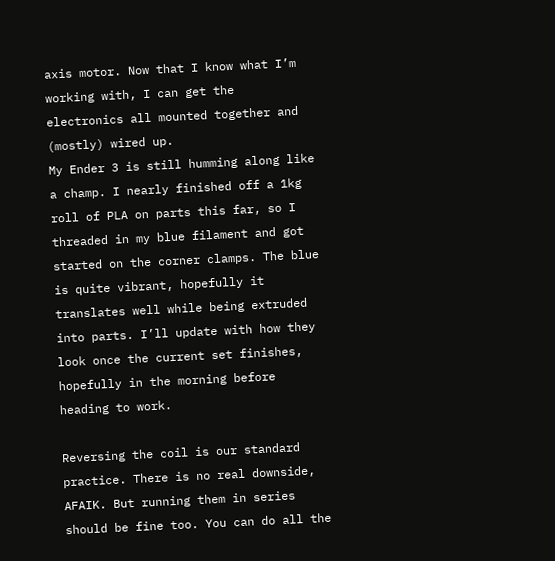axis motor. Now that I know what I’m working with, I can get the electronics all mounted together and (mostly) wired up.
My Ender 3 is still humming along like a champ. I nearly finished off a 1kg roll of PLA on parts this far, so I threaded in my blue filament and got started on the corner clamps. The blue is quite vibrant, hopefully it translates well while being extruded into parts. I’ll update with how they look once the current set finishes, hopefully in the morning before heading to work.

Reversing the coil is our standard practice. There is no real downside, AFAIK. But running them in series should be fine too. You can do all the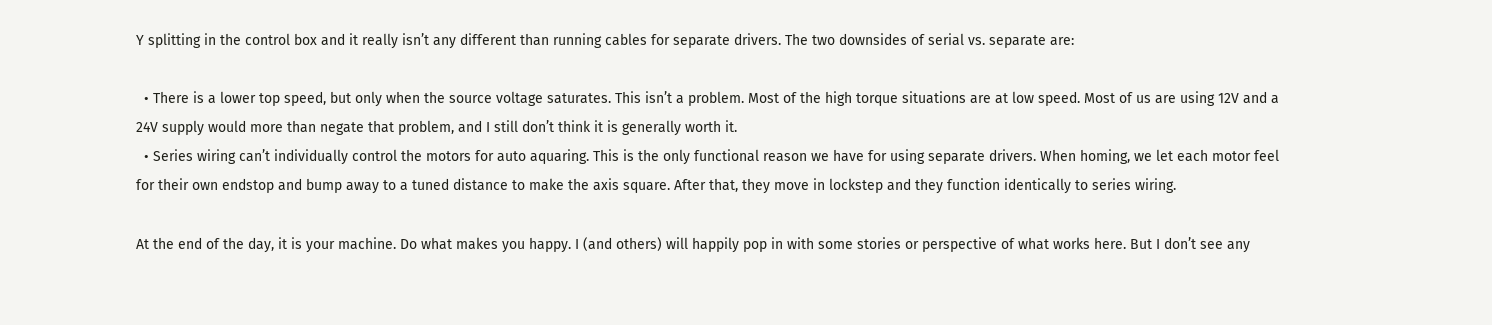Y splitting in the control box and it really isn’t any different than running cables for separate drivers. The two downsides of serial vs. separate are:

  • There is a lower top speed, but only when the source voltage saturates. This isn’t a problem. Most of the high torque situations are at low speed. Most of us are using 12V and a 24V supply would more than negate that problem, and I still don’t think it is generally worth it.
  • Series wiring can’t individually control the motors for auto aquaring. This is the only functional reason we have for using separate drivers. When homing, we let each motor feel for their own endstop and bump away to a tuned distance to make the axis square. After that, they move in lockstep and they function identically to series wiring.

At the end of the day, it is your machine. Do what makes you happy. I (and others) will happily pop in with some stories or perspective of what works here. But I don’t see any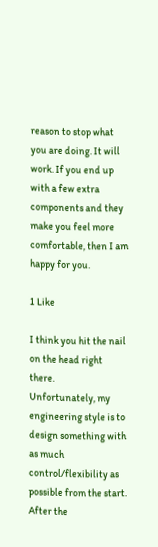reason to stop what you are doing. It will work. If you end up with a few extra components and they make you feel more comfortable, then I am happy for you.

1 Like

I think you hit the nail on the head right there.
Unfortunately, my engineering style is to design something with as much control/flexibility as possible from the start. After the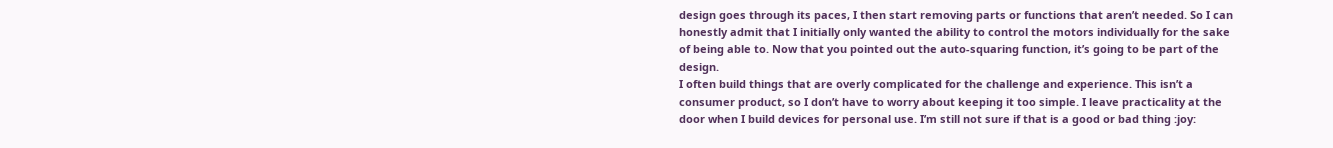design goes through its paces, I then start removing parts or functions that aren’t needed. So I can honestly admit that I initially only wanted the ability to control the motors individually for the sake of being able to. Now that you pointed out the auto-squaring function, it’s going to be part of the design.
I often build things that are overly complicated for the challenge and experience. This isn’t a consumer product, so I don’t have to worry about keeping it too simple. I leave practicality at the door when I build devices for personal use. I’m still not sure if that is a good or bad thing :joy: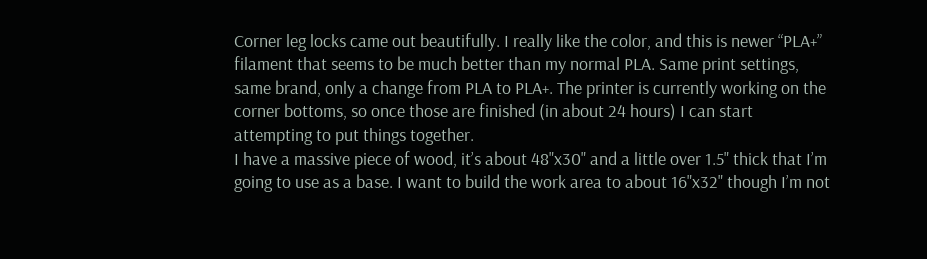Corner leg locks came out beautifully. I really like the color, and this is newer “PLA+” filament that seems to be much better than my normal PLA. Same print settings, same brand, only a change from PLA to PLA+. The printer is currently working on the corner bottoms, so once those are finished (in about 24 hours) I can start attempting to put things together.
I have a massive piece of wood, it’s about 48"x30" and a little over 1.5" thick that I’m going to use as a base. I want to build the work area to about 16"x32" though I’m not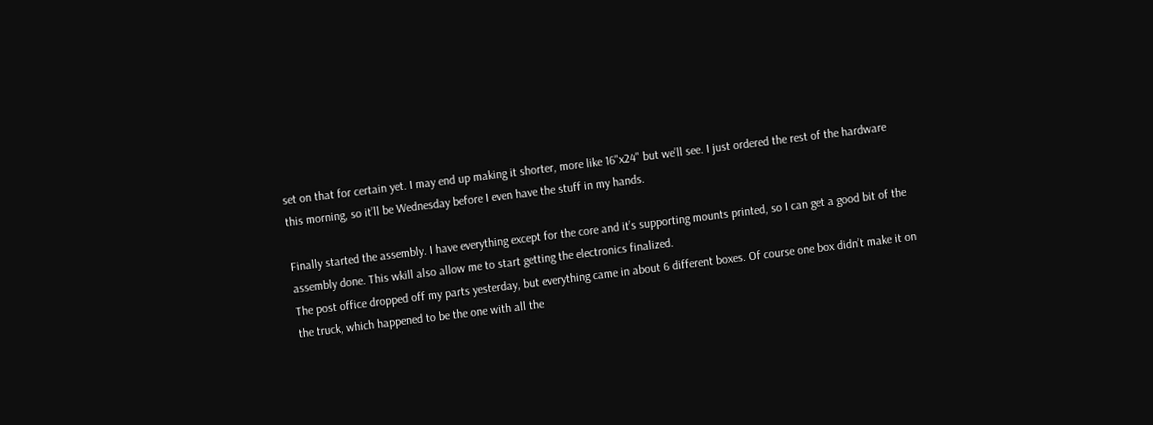set on that for certain yet. I may end up making it shorter, more like 16"x24" but we’ll see. I just ordered the rest of the hardware this morning, so it’ll be Wednesday before I even have the stuff in my hands.

Finally started the assembly. I have everything except for the core and it’s supporting mounts printed, so I can get a good bit of the assembly done. This wkill also allow me to start getting the electronics finalized.
The post office dropped off my parts yesterday, but everything came in about 6 different boxes. Of course one box didn’t make it on the truck, which happened to be the one with all the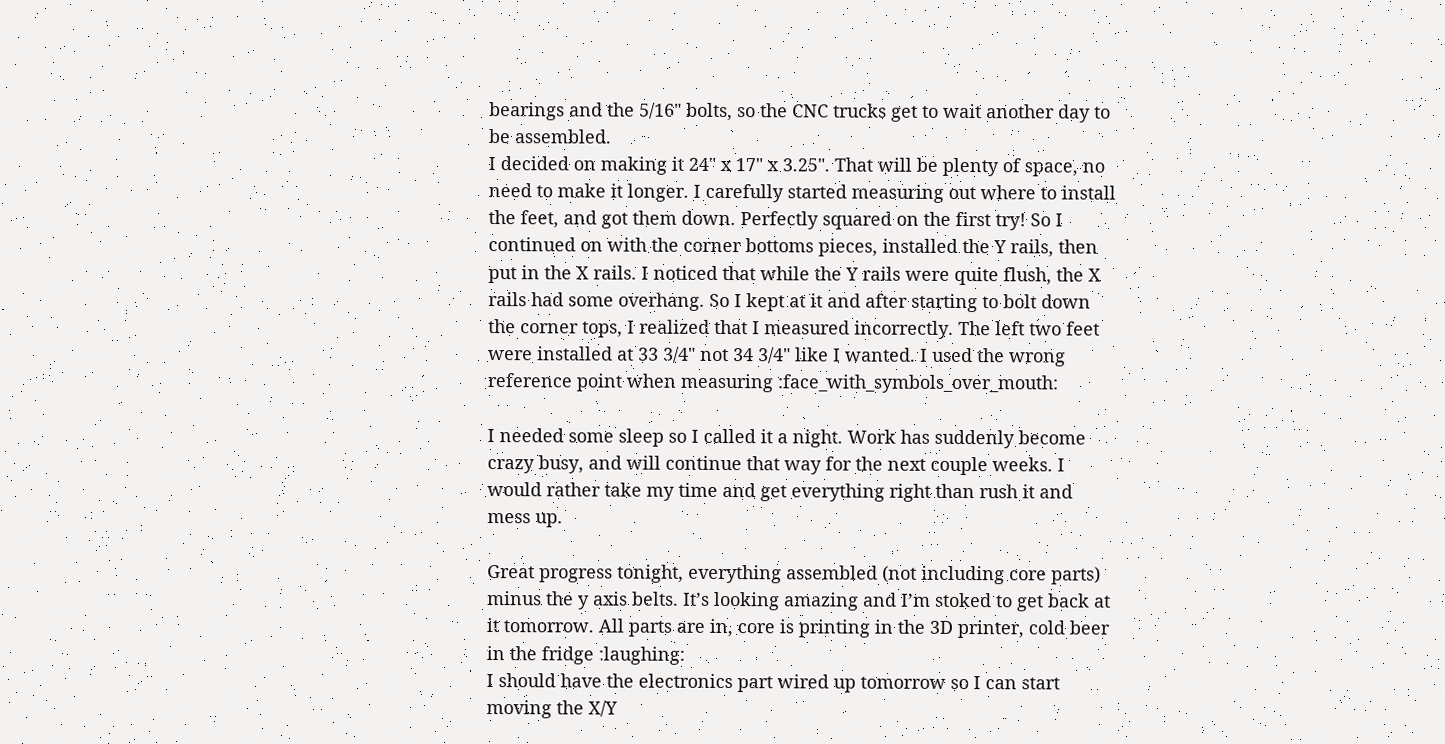bearings and the 5/16" bolts, so the CNC trucks get to wait another day to be assembled.
I decided on making it 24" x 17" x 3.25". That will be plenty of space, no need to make it longer. I carefully started measuring out where to install the feet, and got them down. Perfectly squared on the first try! So I continued on with the corner bottoms pieces, installed the Y rails, then put in the X rails. I noticed that while the Y rails were quite flush, the X rails had some overhang. So I kept at it and after starting to bolt down the corner tops, I realized that I measured incorrectly. The left two feet were installed at 33 3/4" not 34 3/4" like I wanted. I used the wrong reference point when measuring :face_with_symbols_over_mouth:

I needed some sleep so I called it a night. Work has suddenly become crazy busy, and will continue that way for the next couple weeks. I would rather take my time and get everything right than rush it and mess up.

Great progress tonight, everything assembled (not including core parts) minus the y axis belts. It’s looking amazing and I’m stoked to get back at it tomorrow. All parts are in, core is printing in the 3D printer, cold beer in the fridge :laughing:
I should have the electronics part wired up tomorrow so I can start moving the X/Y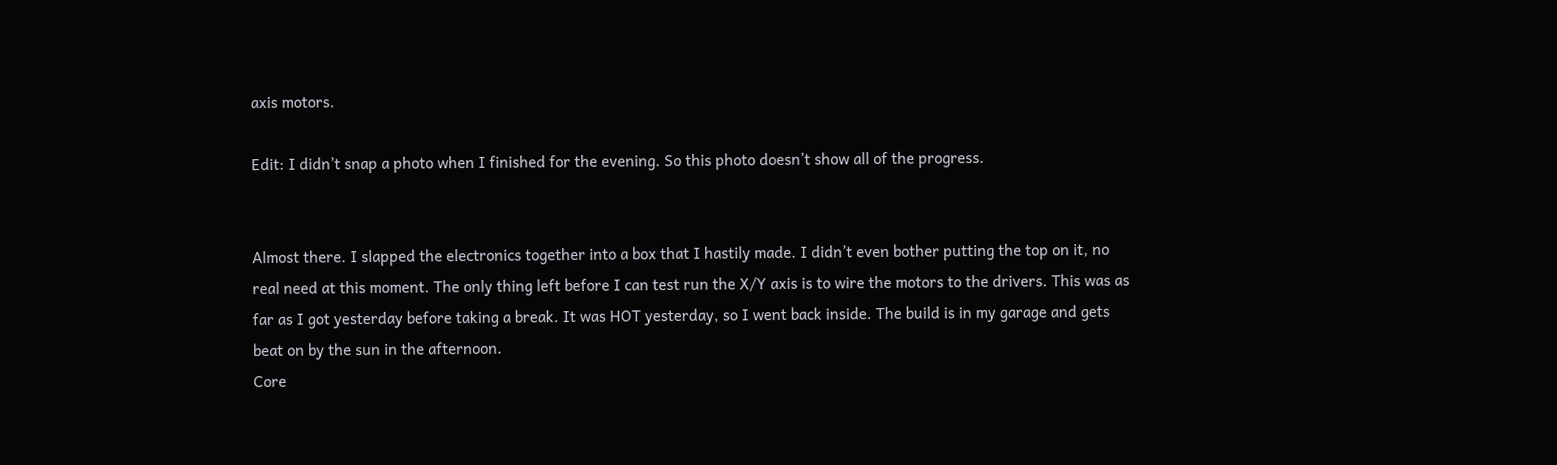axis motors.

Edit: I didn’t snap a photo when I finished for the evening. So this photo doesn’t show all of the progress.


Almost there. I slapped the electronics together into a box that I hastily made. I didn’t even bother putting the top on it, no real need at this moment. The only thing left before I can test run the X/Y axis is to wire the motors to the drivers. This was as far as I got yesterday before taking a break. It was HOT yesterday, so I went back inside. The build is in my garage and gets beat on by the sun in the afternoon.
Core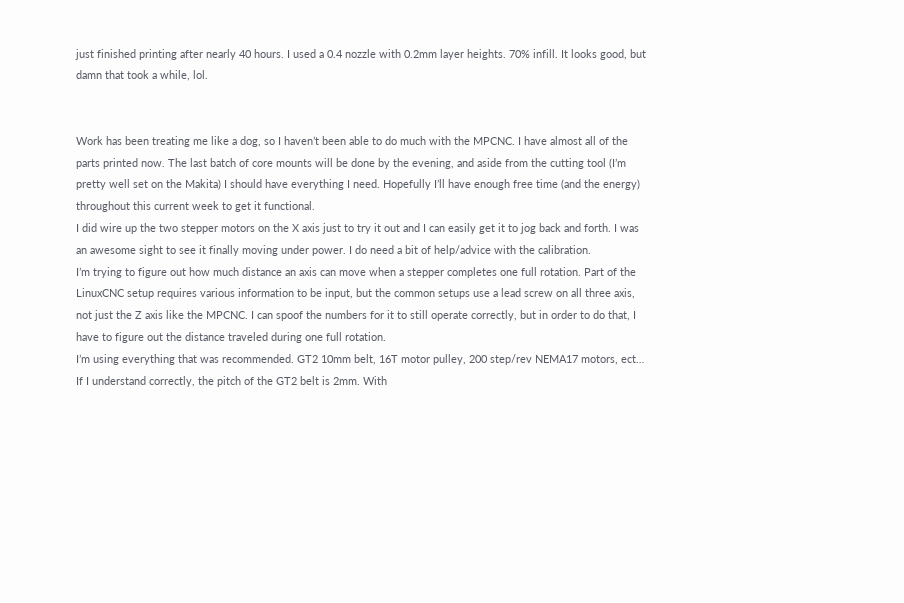just finished printing after nearly 40 hours. I used a 0.4 nozzle with 0.2mm layer heights. 70% infill. It looks good, but damn that took a while, lol.


Work has been treating me like a dog, so I haven’t been able to do much with the MPCNC. I have almost all of the parts printed now. The last batch of core mounts will be done by the evening, and aside from the cutting tool (I’m pretty well set on the Makita) I should have everything I need. Hopefully I’ll have enough free time (and the energy) throughout this current week to get it functional.
I did wire up the two stepper motors on the X axis just to try it out and I can easily get it to jog back and forth. I was an awesome sight to see it finally moving under power. I do need a bit of help/advice with the calibration.
I’m trying to figure out how much distance an axis can move when a stepper completes one full rotation. Part of the LinuxCNC setup requires various information to be input, but the common setups use a lead screw on all three axis, not just the Z axis like the MPCNC. I can spoof the numbers for it to still operate correctly, but in order to do that, I have to figure out the distance traveled during one full rotation.
I’m using everything that was recommended. GT2 10mm belt, 16T motor pulley, 200 step/rev NEMA17 motors, ect…
If I understand correctly, the pitch of the GT2 belt is 2mm. With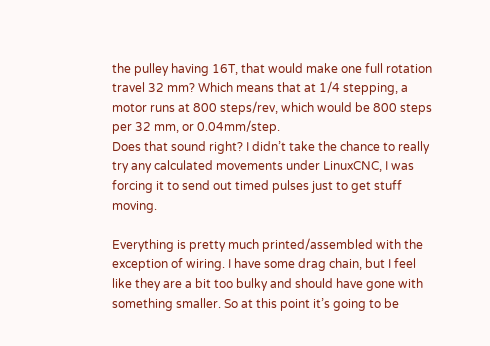the pulley having 16T, that would make one full rotation travel 32 mm? Which means that at 1/4 stepping, a motor runs at 800 steps/rev, which would be 800 steps per 32 mm, or 0.04mm/step.
Does that sound right? I didn’t take the chance to really try any calculated movements under LinuxCNC, I was forcing it to send out timed pulses just to get stuff moving.

Everything is pretty much printed/assembled with the exception of wiring. I have some drag chain, but I feel like they are a bit too bulky and should have gone with something smaller. So at this point it’s going to be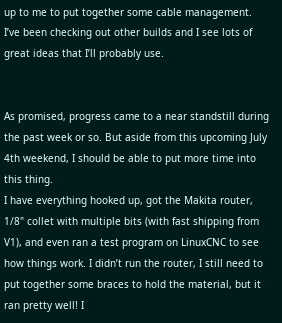up to me to put together some cable management. I’ve been checking out other builds and I see lots of great ideas that I’ll probably use.


As promised, progress came to a near standstill during the past week or so. But aside from this upcoming July 4th weekend, I should be able to put more time into this thing.
I have everything hooked up, got the Makita router, 1/8" collet with multiple bits (with fast shipping from V1), and even ran a test program on LinuxCNC to see how things work. I didn’t run the router, I still need to put together some braces to hold the material, but it ran pretty well! I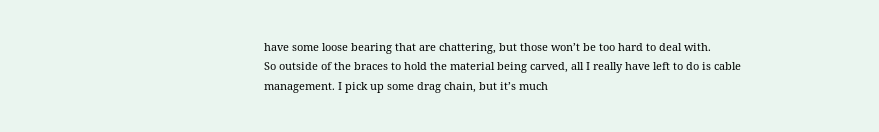have some loose bearing that are chattering, but those won’t be too hard to deal with.
So outside of the braces to hold the material being carved, all I really have left to do is cable management. I pick up some drag chain, but it’s much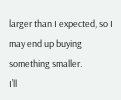larger than I expected, so I may end up buying something smaller.
I’ll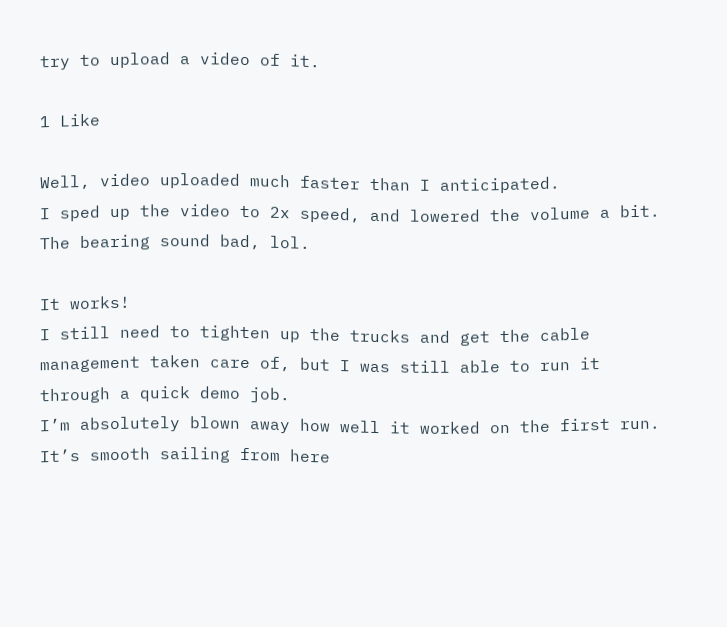try to upload a video of it.

1 Like

Well, video uploaded much faster than I anticipated.
I sped up the video to 2x speed, and lowered the volume a bit. The bearing sound bad, lol.

It works!
I still need to tighten up the trucks and get the cable management taken care of, but I was still able to run it through a quick demo job.
I’m absolutely blown away how well it worked on the first run. It’s smooth sailing from here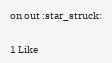on out :star_struck:

1 Like